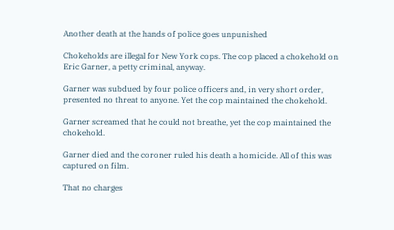Another death at the hands of police goes unpunished

Chokeholds are illegal for New York cops. The cop placed a chokehold on Eric Garner, a petty criminal, anyway.

Garner was subdued by four police officers and, in very short order, presented no threat to anyone. Yet the cop maintained the chokehold.

Garner screamed that he could not breathe, yet the cop maintained the chokehold.

Garner died and the coroner ruled his death a homicide. All of this was captured on film.

That no charges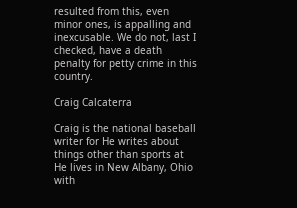resulted from this, even minor ones, is appalling and inexcusable. We do not, last I checked, have a death penalty for petty crime in this country.

Craig Calcaterra

Craig is the national baseball writer for He writes about things other than sports at He lives in New Albany, Ohio with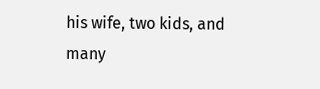his wife, two kids, and many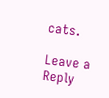cats.

Leave a Reply